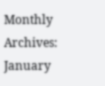Monthly Archives: January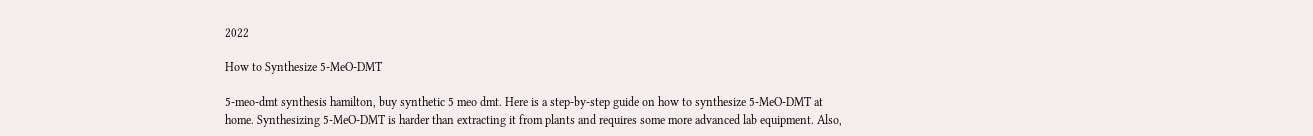2022

How to Synthesize 5-MeO-DMT

5-meo-dmt synthesis hamilton, buy synthetic 5 meo dmt. Here is a step-by-step guide on how to synthesize 5-MeO-DMT at home. Synthesizing 5-MeO-DMT is harder than extracting it from plants and requires some more advanced lab equipment. Also,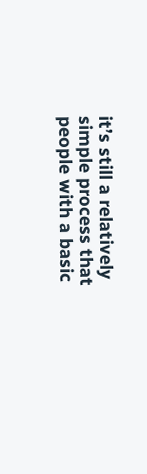it’s still a relatively simple process that people with a basic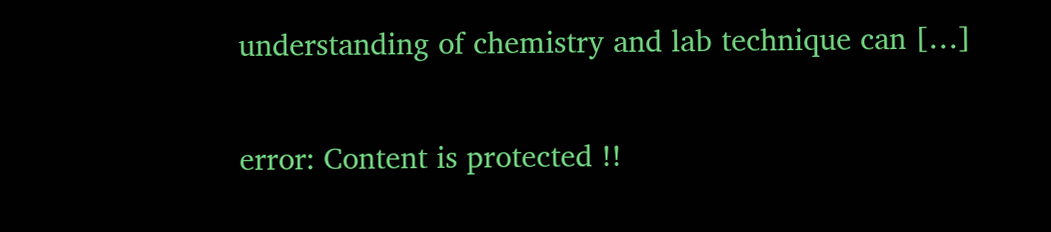understanding of chemistry and lab technique can […]

error: Content is protected !!